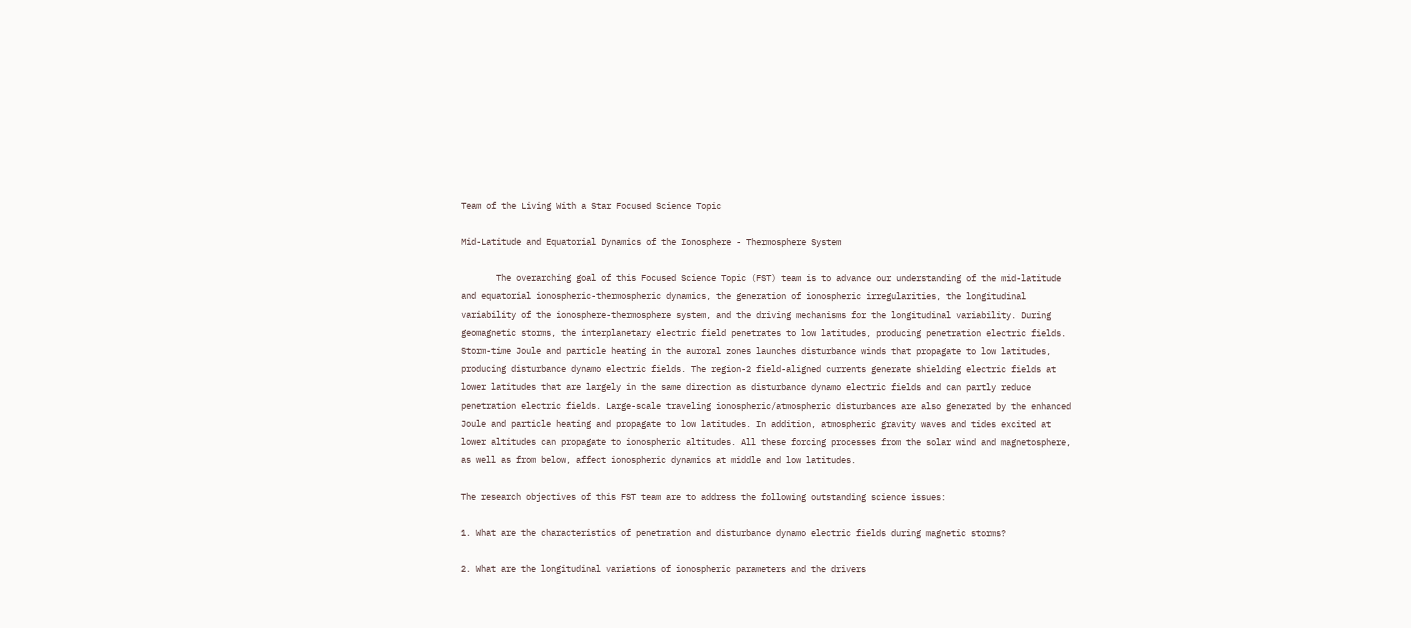Team of the Living With a Star Focused Science Topic

Mid-Latitude and Equatorial Dynamics of the Ionosphere - Thermosphere System

       The overarching goal of this Focused Science Topic (FST) team is to advance our understanding of the mid-latitude and equatorial ionospheric-thermospheric dynamics, the generation of ionospheric irregularities, the longitudinal variability of the ionosphere-thermosphere system, and the driving mechanisms for the longitudinal variability. During geomagnetic storms, the interplanetary electric field penetrates to low latitudes, producing penetration electric fields. Storm-time Joule and particle heating in the auroral zones launches disturbance winds that propagate to low latitudes, producing disturbance dynamo electric fields. The region-2 field-aligned currents generate shielding electric fields at lower latitudes that are largely in the same direction as disturbance dynamo electric fields and can partly reduce penetration electric fields. Large-scale traveling ionospheric/atmospheric disturbances are also generated by the enhanced Joule and particle heating and propagate to low latitudes. In addition, atmospheric gravity waves and tides excited at lower altitudes can propagate to ionospheric altitudes. All these forcing processes from the solar wind and magnetosphere, as well as from below, affect ionospheric dynamics at middle and low latitudes.

The research objectives of this FST team are to address the following outstanding science issues:

1. What are the characteristics of penetration and disturbance dynamo electric fields during magnetic storms?

2. What are the longitudinal variations of ionospheric parameters and the drivers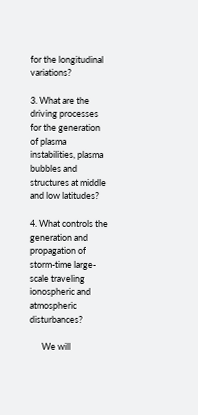for the longitudinal variations?

3. What are the driving processes for the generation of plasma instabilities, plasma bubbles and structures at middle and low latitudes?

4. What controls the generation and propagation of storm-time large-scale traveling ionospheric and atmospheric disturbances?

      We will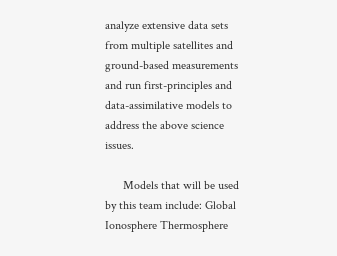analyze extensive data sets from multiple satellites and ground-based measurements and run first-principles and data-assimilative models to address the above science issues.

      Models that will be used by this team include: Global Ionosphere Thermosphere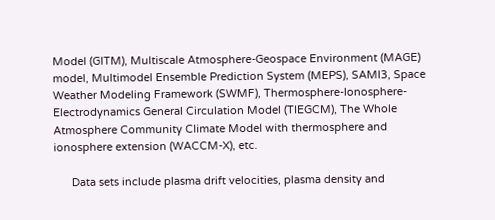Model (GITM), Multiscale Atmosphere-Geospace Environment (MAGE) model, Multimodel Ensemble Prediction System (MEPS), SAMI3, Space Weather Modeling Framework (SWMF), Thermosphere-Ionosphere-Electrodynamics General Circulation Model (TIEGCM), The Whole Atmosphere Community Climate Model with thermosphere and ionosphere extension (WACCM-X), etc.

      Data sets include plasma drift velocities, plasma density and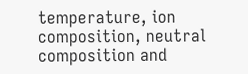temperature, ion composition, neutral composition and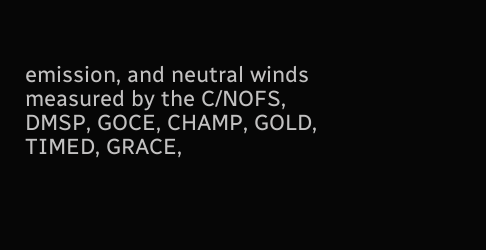emission, and neutral winds measured by the C/NOFS, DMSP, GOCE, CHAMP, GOLD, TIMED, GRACE,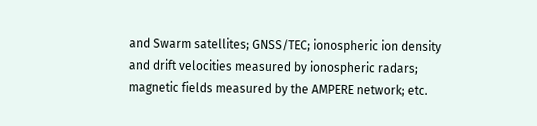and Swarm satellites; GNSS/TEC; ionospheric ion density and drift velocities measured by ionospheric radars; magnetic fields measured by the AMPERE network; etc.